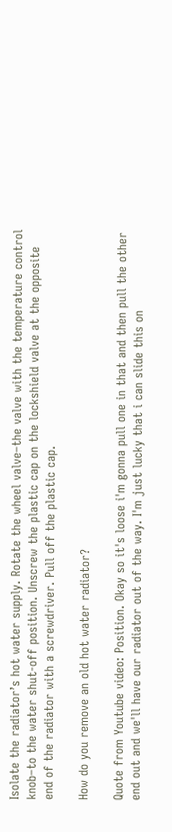Isolate the radiator’s hot water supply. Rotate the wheel valve–the valve with the temperature control knob–to the water shut-off position. Unscrew the plastic cap on the lockshield valve at the opposite end of the radiator with a screwdriver. Pull off the plastic cap.

How do you remove an old hot water radiator?

Quote from Youtube video: Position. Okay so it's loose i'm gonna pull one in that and then pull the other end out and we'll have our radiator out of the way. I'm just lucky that i can slide this on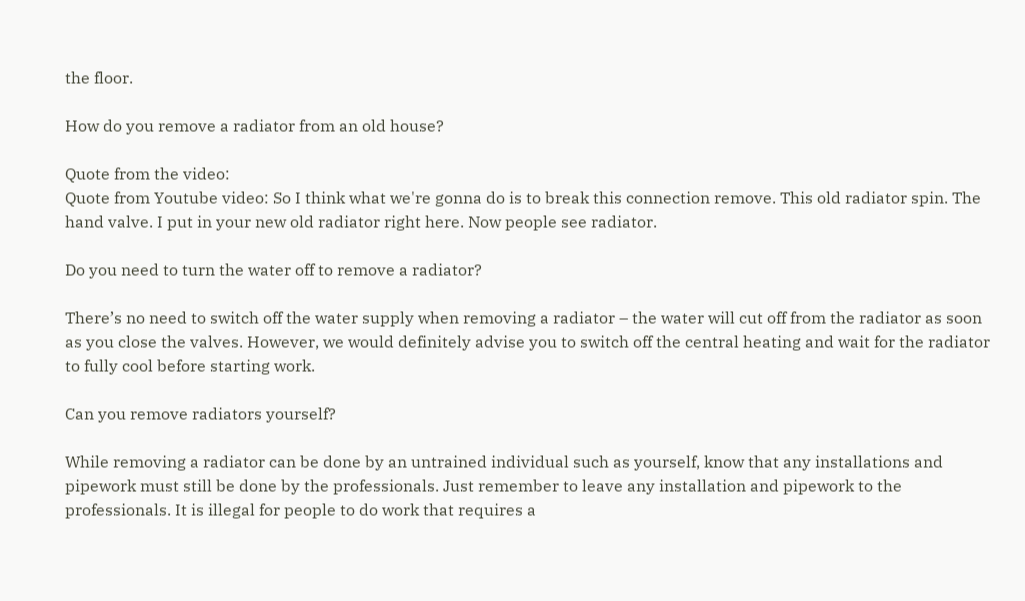the floor.

How do you remove a radiator from an old house?

Quote from the video:
Quote from Youtube video: So I think what we're gonna do is to break this connection remove. This old radiator spin. The hand valve. I put in your new old radiator right here. Now people see radiator.

Do you need to turn the water off to remove a radiator?

There’s no need to switch off the water supply when removing a radiator – the water will cut off from the radiator as soon as you close the valves. However, we would definitely advise you to switch off the central heating and wait for the radiator to fully cool before starting work.

Can you remove radiators yourself?

While removing a radiator can be done by an untrained individual such as yourself, know that any installations and pipework must still be done by the professionals. Just remember to leave any installation and pipework to the professionals. It is illegal for people to do work that requires a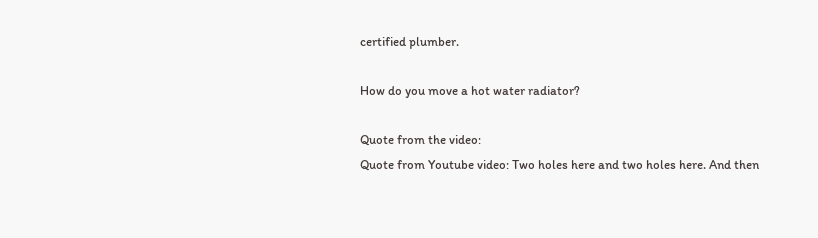certified plumber.

How do you move a hot water radiator?

Quote from the video:
Quote from Youtube video: Two holes here and two holes here. And then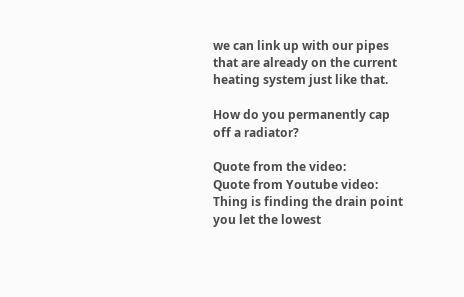we can link up with our pipes that are already on the current heating system just like that.

How do you permanently cap off a radiator?

Quote from the video:
Quote from Youtube video: Thing is finding the drain point you let the lowest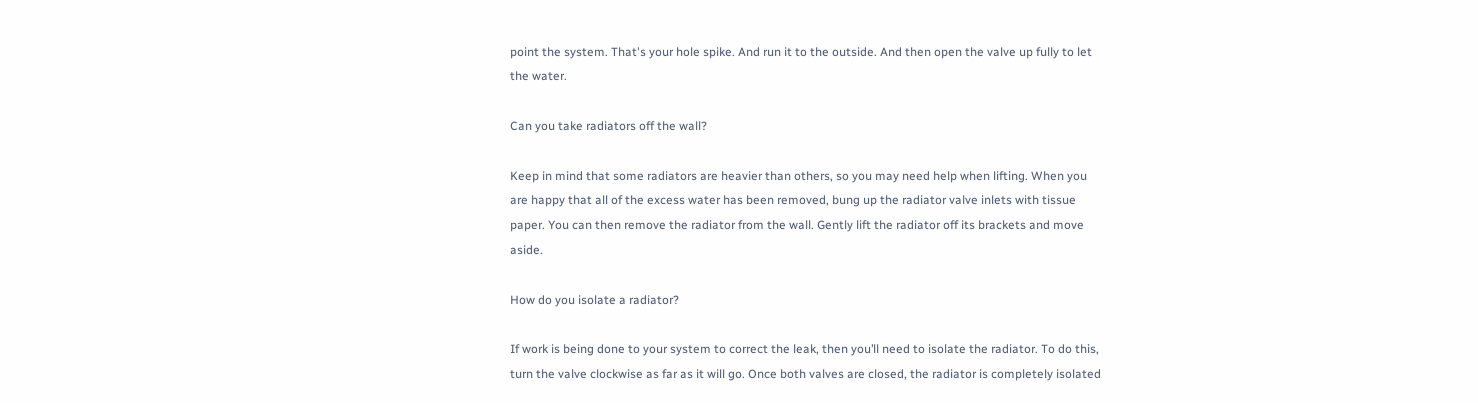point the system. That's your hole spike. And run it to the outside. And then open the valve up fully to let the water.

Can you take radiators off the wall?

Keep in mind that some radiators are heavier than others, so you may need help when lifting. When you are happy that all of the excess water has been removed, bung up the radiator valve inlets with tissue paper. You can then remove the radiator from the wall. Gently lift the radiator off its brackets and move aside.

How do you isolate a radiator?

If work is being done to your system to correct the leak, then you’ll need to isolate the radiator. To do this, turn the valve clockwise as far as it will go. Once both valves are closed, the radiator is completely isolated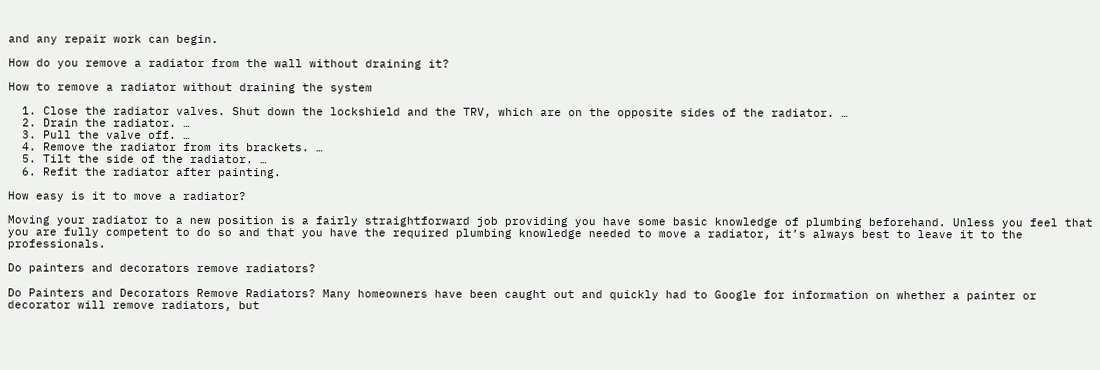and any repair work can begin.

How do you remove a radiator from the wall without draining it?

How to remove a radiator without draining the system

  1. Close the radiator valves. Shut down the lockshield and the TRV, which are on the opposite sides of the radiator. …
  2. Drain the radiator. …
  3. Pull the valve off. …
  4. Remove the radiator from its brackets. …
  5. Tilt the side of the radiator. …
  6. Refit the radiator after painting.

How easy is it to move a radiator?

Moving your radiator to a new position is a fairly straightforward job providing you have some basic knowledge of plumbing beforehand. Unless you feel that you are fully competent to do so and that you have the required plumbing knowledge needed to move a radiator, it’s always best to leave it to the professionals.

Do painters and decorators remove radiators?

Do Painters and Decorators Remove Radiators? Many homeowners have been caught out and quickly had to Google for information on whether a painter or decorator will remove radiators, but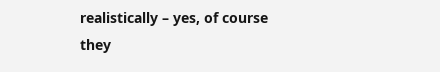realistically – yes, of course they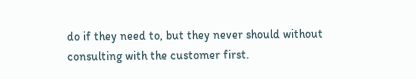do if they need to, but they never should without consulting with the customer first.